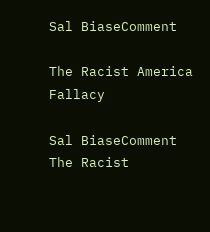Sal BiaseComment

The Racist America Fallacy

Sal BiaseComment
The Racist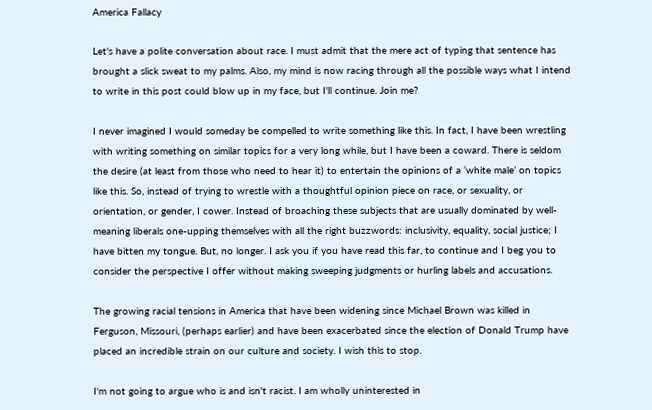America Fallacy

Let's have a polite conversation about race. I must admit that the mere act of typing that sentence has brought a slick sweat to my palms. Also, my mind is now racing through all the possible ways what I intend to write in this post could blow up in my face, but I'll continue. Join me?

I never imagined I would someday be compelled to write something like this. In fact, I have been wrestling with writing something on similar topics for a very long while, but I have been a coward. There is seldom the desire (at least from those who need to hear it) to entertain the opinions of a ‘white male’ on topics like this. So, instead of trying to wrestle with a thoughtful opinion piece on race, or sexuality, or orientation, or gender, I cower. Instead of broaching these subjects that are usually dominated by well-meaning liberals one-upping themselves with all the right buzzwords: inclusivity, equality, social justice; I have bitten my tongue. But, no longer. I ask you if you have read this far, to continue and I beg you to consider the perspective I offer without making sweeping judgments or hurling labels and accusations.

The growing racial tensions in America that have been widening since Michael Brown was killed in Ferguson, Missouri, (perhaps earlier) and have been exacerbated since the election of Donald Trump have placed an incredible strain on our culture and society. I wish this to stop.

I'm not going to argue who is and isn't racist. I am wholly uninterested in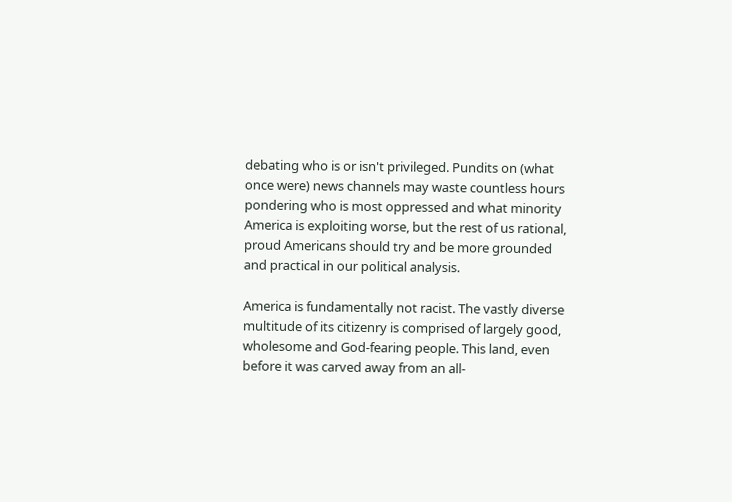debating who is or isn't privileged. Pundits on (what once were) news channels may waste countless hours pondering who is most oppressed and what minority America is exploiting worse, but the rest of us rational, proud Americans should try and be more grounded and practical in our political analysis.

America is fundamentally not racist. The vastly diverse multitude of its citizenry is comprised of largely good, wholesome and God-fearing people. This land, even before it was carved away from an all-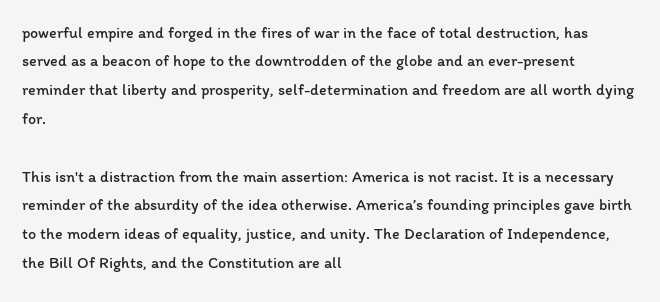powerful empire and forged in the fires of war in the face of total destruction, has served as a beacon of hope to the downtrodden of the globe and an ever-present reminder that liberty and prosperity, self-determination and freedom are all worth dying for.

This isn't a distraction from the main assertion: America is not racist. It is a necessary reminder of the absurdity of the idea otherwise. America’s founding principles gave birth to the modern ideas of equality, justice, and unity. The Declaration of Independence, the Bill Of Rights, and the Constitution are all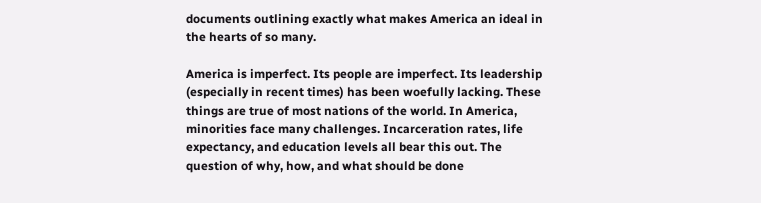documents outlining exactly what makes America an ideal in the hearts of so many.

America is imperfect. Its people are imperfect. Its leadership (especially in recent times) has been woefully lacking. These things are true of most nations of the world. In America, minorities face many challenges. Incarceration rates, life expectancy, and education levels all bear this out. The question of why, how, and what should be done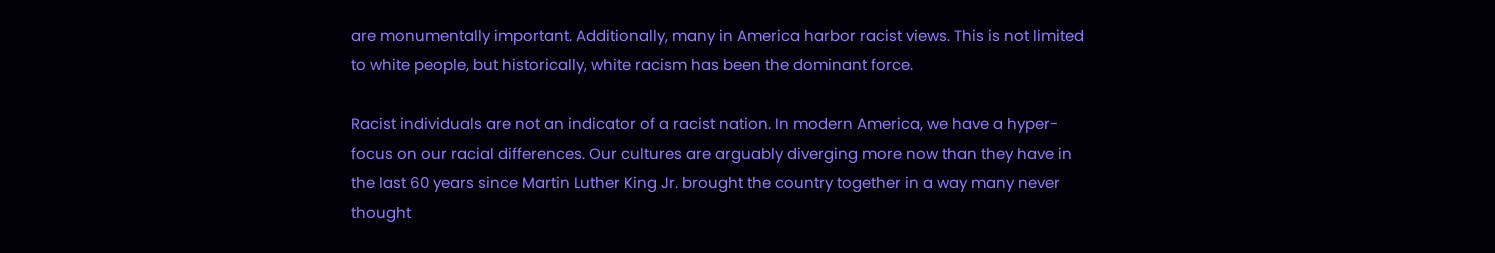are monumentally important. Additionally, many in America harbor racist views. This is not limited to white people, but historically, white racism has been the dominant force.

Racist individuals are not an indicator of a racist nation. In modern America, we have a hyper-focus on our racial differences. Our cultures are arguably diverging more now than they have in the last 60 years since Martin Luther King Jr. brought the country together in a way many never thought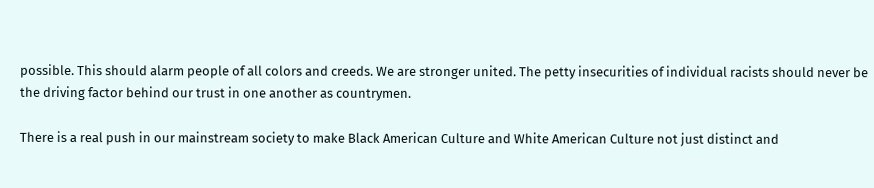possible. This should alarm people of all colors and creeds. We are stronger united. The petty insecurities of individual racists should never be the driving factor behind our trust in one another as countrymen.

There is a real push in our mainstream society to make Black American Culture and White American Culture not just distinct and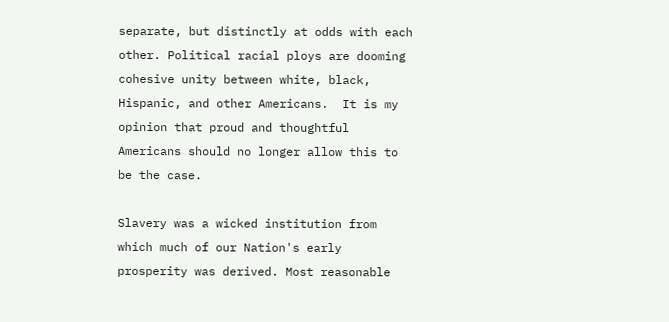separate, but distinctly at odds with each other. Political racial ploys are dooming cohesive unity between white, black, Hispanic, and other Americans.  It is my opinion that proud and thoughtful Americans should no longer allow this to be the case.

Slavery was a wicked institution from which much of our Nation's early prosperity was derived. Most reasonable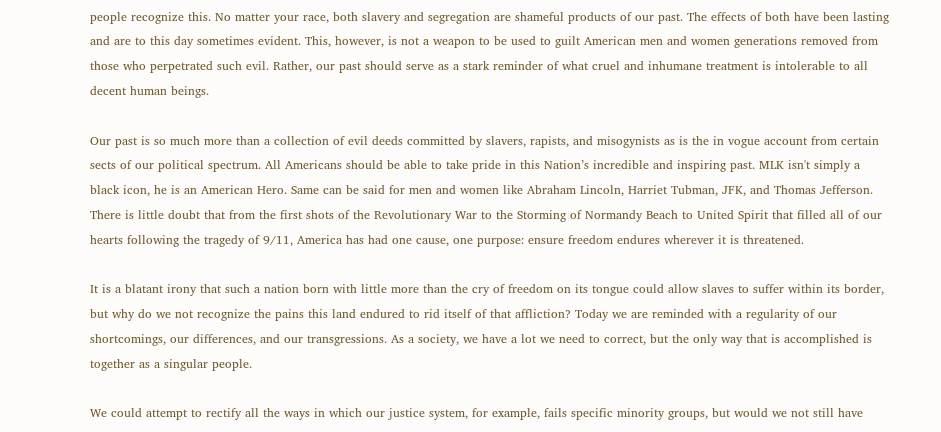people recognize this. No matter your race, both slavery and segregation are shameful products of our past. The effects of both have been lasting and are to this day sometimes evident. This, however, is not a weapon to be used to guilt American men and women generations removed from those who perpetrated such evil. Rather, our past should serve as a stark reminder of what cruel and inhumane treatment is intolerable to all decent human beings.

Our past is so much more than a collection of evil deeds committed by slavers, rapists, and misogynists as is the in vogue account from certain sects of our political spectrum. All Americans should be able to take pride in this Nation’s incredible and inspiring past. MLK isn't simply a black icon, he is an American Hero. Same can be said for men and women like Abraham Lincoln, Harriet Tubman, JFK, and Thomas Jefferson. There is little doubt that from the first shots of the Revolutionary War to the Storming of Normandy Beach to United Spirit that filled all of our hearts following the tragedy of 9/11, America has had one cause, one purpose: ensure freedom endures wherever it is threatened.

It is a blatant irony that such a nation born with little more than the cry of freedom on its tongue could allow slaves to suffer within its border, but why do we not recognize the pains this land endured to rid itself of that affliction? Today we are reminded with a regularity of our shortcomings, our differences, and our transgressions. As a society, we have a lot we need to correct, but the only way that is accomplished is together as a singular people.

We could attempt to rectify all the ways in which our justice system, for example, fails specific minority groups, but would we not still have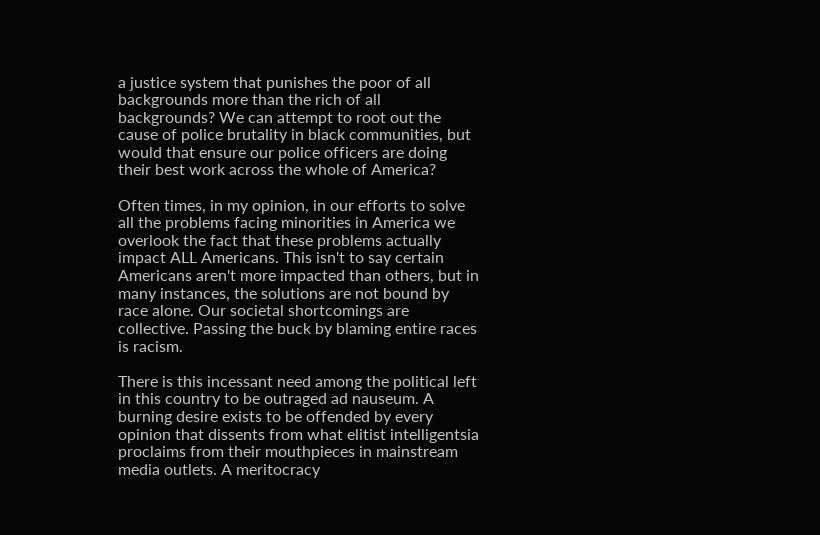a justice system that punishes the poor of all backgrounds more than the rich of all backgrounds? We can attempt to root out the cause of police brutality in black communities, but would that ensure our police officers are doing their best work across the whole of America?

Often times, in my opinion, in our efforts to solve all the problems facing minorities in America we overlook the fact that these problems actually impact ALL Americans. This isn't to say certain Americans aren't more impacted than others, but in many instances, the solutions are not bound by race alone. Our societal shortcomings are collective. Passing the buck by blaming entire races is racism.

There is this incessant need among the political left in this country to be outraged ad nauseum. A burning desire exists to be offended by every opinion that dissents from what elitist intelligentsia proclaims from their mouthpieces in mainstream media outlets. A meritocracy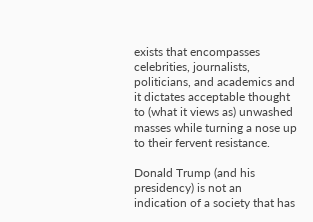exists that encompasses celebrities, journalists, politicians, and academics and it dictates acceptable thought to (what it views as) unwashed masses while turning a nose up to their fervent resistance.

Donald Trump (and his presidency) is not an indication of a society that has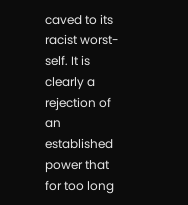caved to its racist worst-self. It is clearly a rejection of an established power that for too long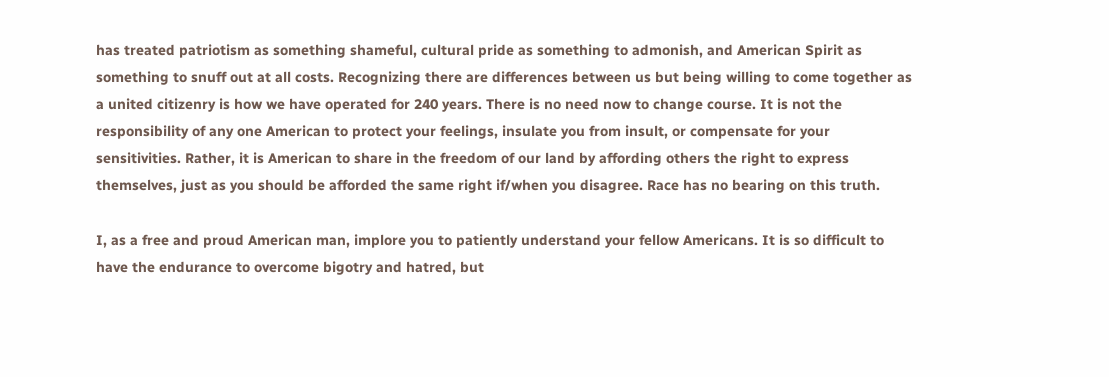has treated patriotism as something shameful, cultural pride as something to admonish, and American Spirit as something to snuff out at all costs. Recognizing there are differences between us but being willing to come together as a united citizenry is how we have operated for 240 years. There is no need now to change course. It is not the responsibility of any one American to protect your feelings, insulate you from insult, or compensate for your sensitivities. Rather, it is American to share in the freedom of our land by affording others the right to express themselves, just as you should be afforded the same right if/when you disagree. Race has no bearing on this truth.

I, as a free and proud American man, implore you to patiently understand your fellow Americans. It is so difficult to have the endurance to overcome bigotry and hatred, but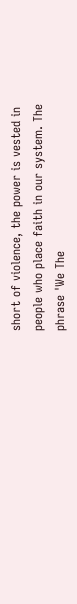short of violence, the power is vested in people who place faith in our system. The phrase 'We The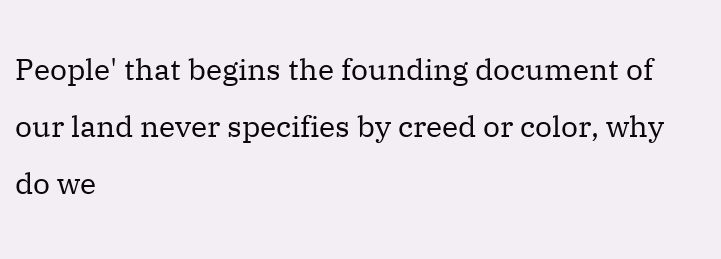People' that begins the founding document of our land never specifies by creed or color, why do we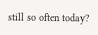still so often today?